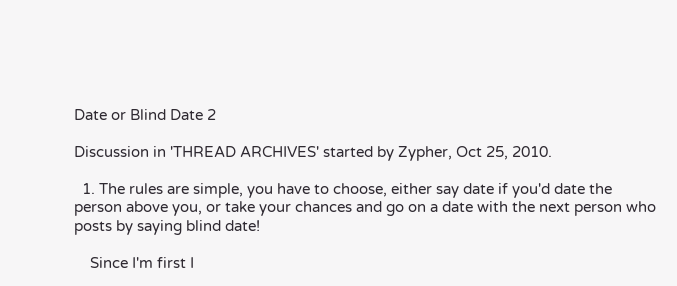Date or Blind Date 2

Discussion in 'THREAD ARCHIVES' started by Zypher, Oct 25, 2010.

  1. The rules are simple, you have to choose, either say date if you'd date the person above you, or take your chances and go on a date with the next person who posts by saying blind date!

    Since I'm first I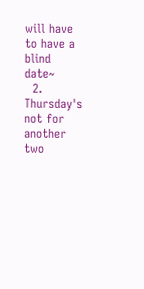will have to have a blind date~
  2. Thursday's not for another two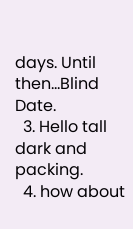days. Until then...Blind Date.
  3. Hello tall dark and packing.
  4. how about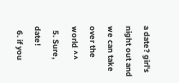a date? girl's night out and we can take over the world ^^
  5. Sure, date!
  6. if you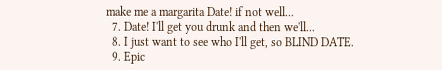make me a margarita Date! if not well...
  7. Date! I'll get you drunk and then we'll...
  8. I just want to see who I'll get, so BLIND DATE.
  9. Epic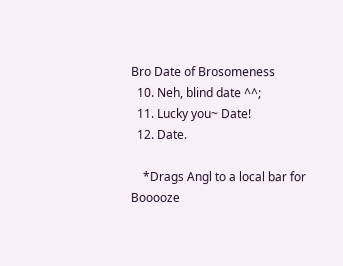Bro Date of Brosomeness
  10. Neh, blind date ^^;
  11. Lucky you~ Date!
  12. Date.

    *Drags Angl to a local bar for Booooze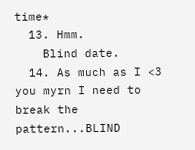time*
  13. Hmm.
    Blind date.
  14. As much as I <3 you myrn I need to break the pattern...BLIND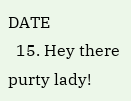DATE
  15. Hey there purty lady!